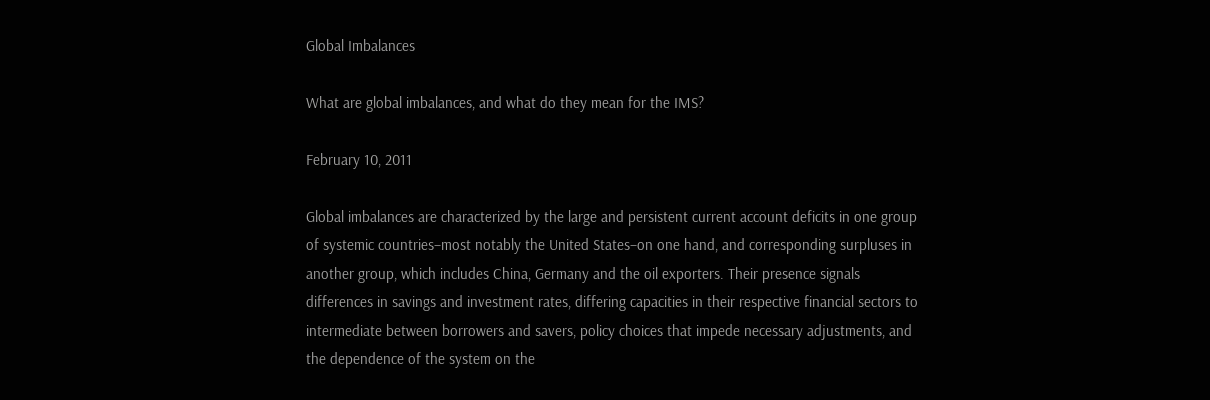Global Imbalances

What are global imbalances, and what do they mean for the IMS?

February 10, 2011

Global imbalances are characterized by the large and persistent current account deficits in one group of systemic countries–most notably the United States–on one hand, and corresponding surpluses in another group, which includes China, Germany and the oil exporters. Their presence signals differences in savings and investment rates, differing capacities in their respective financial sectors to intermediate between borrowers and savers, policy choices that impede necessary adjustments, and the dependence of the system on the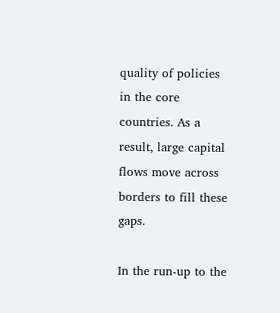quality of policies in the core countries. As a result, large capital flows move across borders to fill these gaps.

In the run-up to the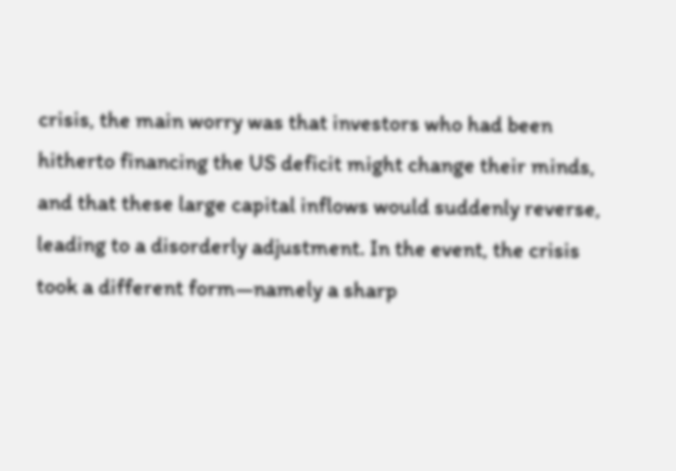crisis, the main worry was that investors who had been hitherto financing the US deficit might change their minds, and that these large capital inflows would suddenly reverse, leading to a disorderly adjustment. In the event, the crisis took a different form—namely a sharp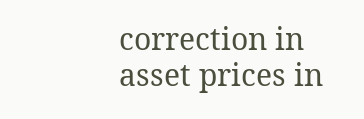correction in asset prices in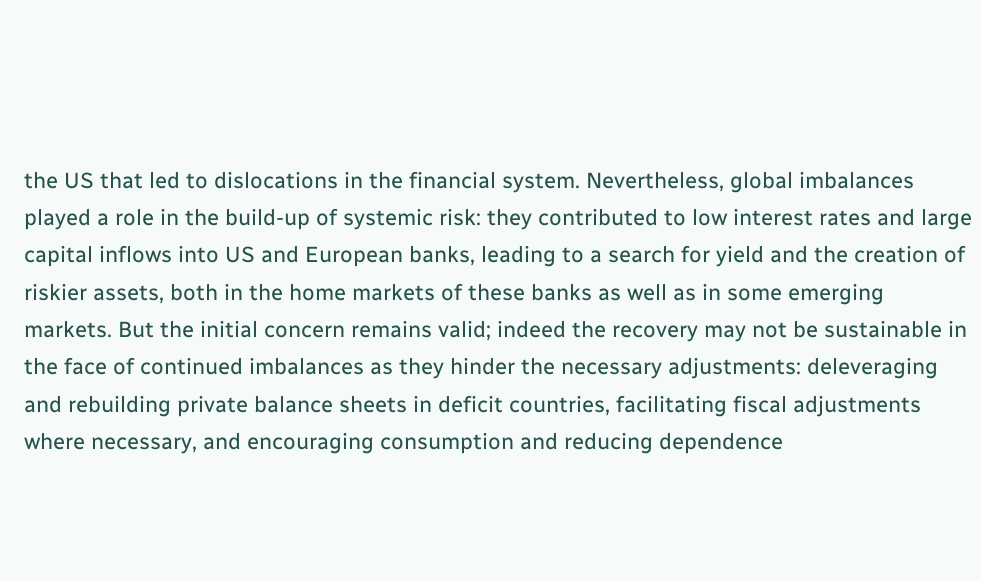the US that led to dislocations in the financial system. Nevertheless, global imbalances played a role in the build-up of systemic risk: they contributed to low interest rates and large capital inflows into US and European banks, leading to a search for yield and the creation of riskier assets, both in the home markets of these banks as well as in some emerging markets. But the initial concern remains valid; indeed the recovery may not be sustainable in the face of continued imbalances as they hinder the necessary adjustments: deleveraging and rebuilding private balance sheets in deficit countries, facilitating fiscal adjustments where necessary, and encouraging consumption and reducing dependence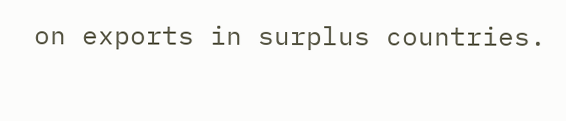on exports in surplus countries.